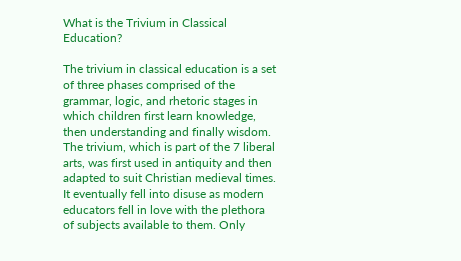What is the Trivium in Classical Education?

The trivium in classical education is a set of three phases comprised of the grammar, logic, and rhetoric stages in which children first learn knowledge, then understanding and finally wisdom. The trivium, which is part of the 7 liberal arts, was first used in antiquity and then adapted to suit Christian medieval times. It eventually fell into disuse as modern educators fell in love with the plethora of subjects available to them. Only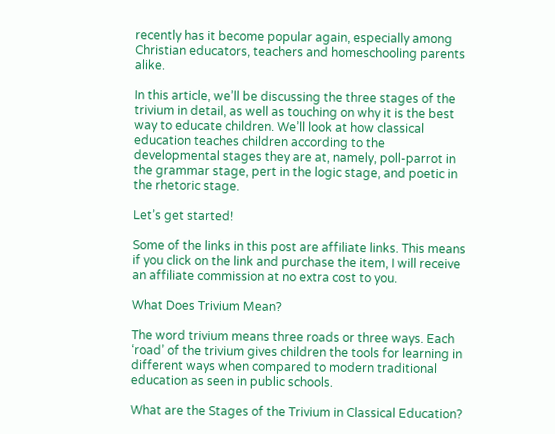recently has it become popular again, especially among Christian educators, teachers and homeschooling parents alike.

In this article, we’ll be discussing the three stages of the trivium in detail, as well as touching on why it is the best way to educate children. We’ll look at how classical education teaches children according to the developmental stages they are at, namely, poll-parrot in the grammar stage, pert in the logic stage, and poetic in the rhetoric stage.

Let’s get started!

Some of the links in this post are affiliate links. This means if you click on the link and purchase the item, I will receive an affiliate commission at no extra cost to you.

What Does Trivium Mean?

The word trivium means three roads or three ways. Each ‘road’ of the trivium gives children the tools for learning in different ways when compared to modern traditional education as seen in public schools.

What are the Stages of the Trivium in Classical Education?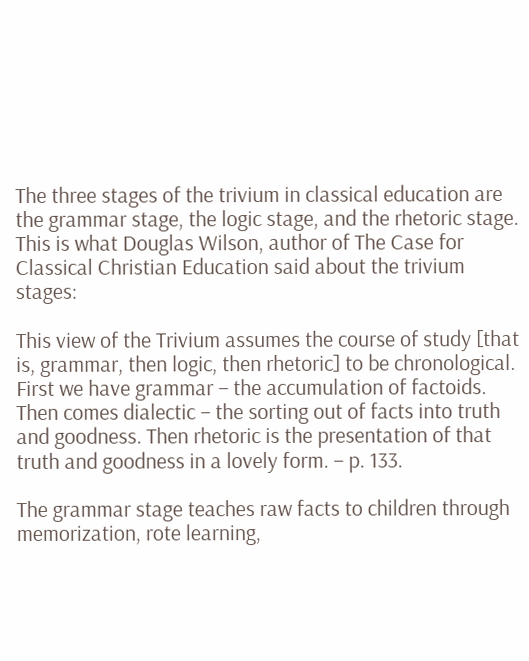The three stages of the trivium in classical education are the grammar stage, the logic stage, and the rhetoric stage. This is what Douglas Wilson, author of The Case for Classical Christian Education said about the trivium stages:

This view of the Trivium assumes the course of study [that is, grammar, then logic, then rhetoric] to be chronological. First we have grammar – the accumulation of factoids. Then comes dialectic – the sorting out of facts into truth and goodness. Then rhetoric is the presentation of that truth and goodness in a lovely form. – p. 133.

The grammar stage teaches raw facts to children through memorization, rote learning,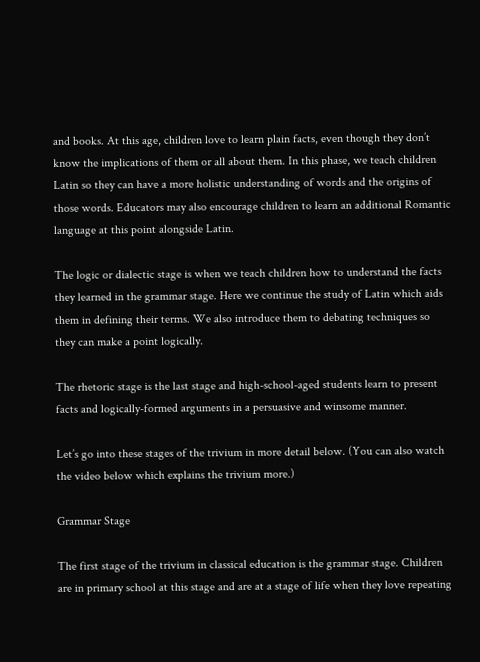and books. At this age, children love to learn plain facts, even though they don’t know the implications of them or all about them. In this phase, we teach children Latin so they can have a more holistic understanding of words and the origins of those words. Educators may also encourage children to learn an additional Romantic language at this point alongside Latin.

The logic or dialectic stage is when we teach children how to understand the facts they learned in the grammar stage. Here we continue the study of Latin which aids them in defining their terms. We also introduce them to debating techniques so they can make a point logically.

The rhetoric stage is the last stage and high-school-aged students learn to present facts and logically-formed arguments in a persuasive and winsome manner.

Let’s go into these stages of the trivium in more detail below. (You can also watch the video below which explains the trivium more.)

Grammar Stage

The first stage of the trivium in classical education is the grammar stage. Children are in primary school at this stage and are at a stage of life when they love repeating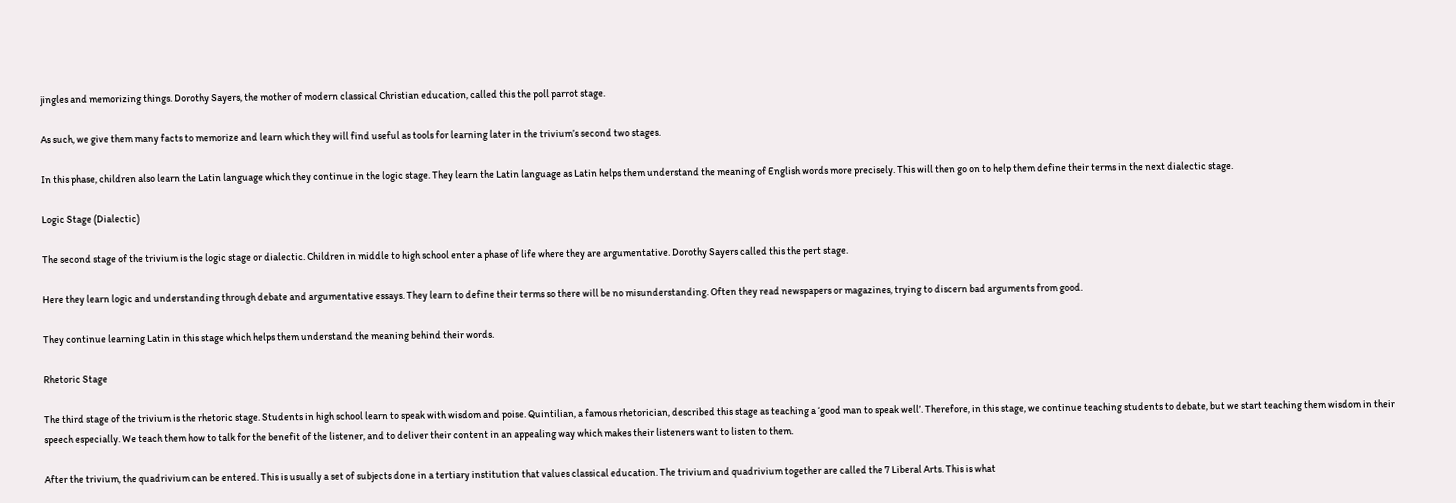jingles and memorizing things. Dorothy Sayers, the mother of modern classical Christian education, called this the poll parrot stage.

As such, we give them many facts to memorize and learn which they will find useful as tools for learning later in the trivium’s second two stages.

In this phase, children also learn the Latin language which they continue in the logic stage. They learn the Latin language as Latin helps them understand the meaning of English words more precisely. This will then go on to help them define their terms in the next dialectic stage.

Logic Stage (Dialectic)

The second stage of the trivium is the logic stage or dialectic. Children in middle to high school enter a phase of life where they are argumentative. Dorothy Sayers called this the pert stage.

Here they learn logic and understanding through debate and argumentative essays. They learn to define their terms so there will be no misunderstanding. Often they read newspapers or magazines, trying to discern bad arguments from good.

They continue learning Latin in this stage which helps them understand the meaning behind their words.

Rhetoric Stage

The third stage of the trivium is the rhetoric stage. Students in high school learn to speak with wisdom and poise. Quintilian, a famous rhetorician, described this stage as teaching a ‘good man to speak well’. Therefore, in this stage, we continue teaching students to debate, but we start teaching them wisdom in their speech especially. We teach them how to talk for the benefit of the listener, and to deliver their content in an appealing way which makes their listeners want to listen to them.

After the trivium, the quadrivium can be entered. This is usually a set of subjects done in a tertiary institution that values classical education. The trivium and quadrivium together are called the 7 Liberal Arts. This is what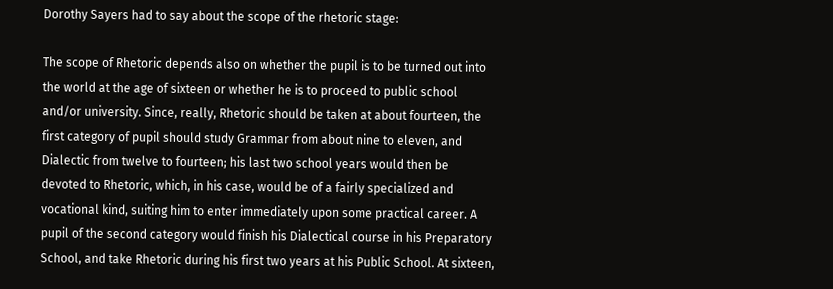Dorothy Sayers had to say about the scope of the rhetoric stage:

The scope of Rhetoric depends also on whether the pupil is to be turned out into the world at the age of sixteen or whether he is to proceed to public school and/or university. Since, really, Rhetoric should be taken at about fourteen, the first category of pupil should study Grammar from about nine to eleven, and Dialectic from twelve to fourteen; his last two school years would then be devoted to Rhetoric, which, in his case, would be of a fairly specialized and vocational kind, suiting him to enter immediately upon some practical career. A pupil of the second category would finish his Dialectical course in his Preparatory School, and take Rhetoric during his first two years at his Public School. At sixteen,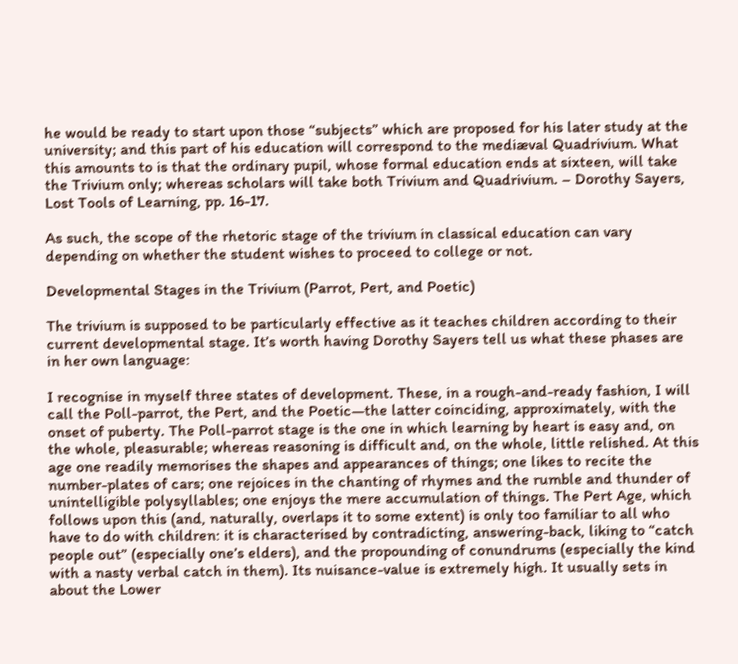he would be ready to start upon those “subjects” which are proposed for his later study at the university; and this part of his education will correspond to the mediæval Quadrivium. What this amounts to is that the ordinary pupil, whose formal education ends at sixteen, will take the Trivium only; whereas scholars will take both Trivium and Quadrivium. – Dorothy Sayers, Lost Tools of Learning, pp. 16-17.

As such, the scope of the rhetoric stage of the trivium in classical education can vary depending on whether the student wishes to proceed to college or not.

Developmental Stages in the Trivium (Parrot, Pert, and Poetic)

The trivium is supposed to be particularly effective as it teaches children according to their current developmental stage. It’s worth having Dorothy Sayers tell us what these phases are in her own language:

I recognise in myself three states of development. These, in a rough-and-ready fashion, I will call the Poll-parrot, the Pert, and the Poetic—the latter coinciding, approximately, with the onset of puberty. The Poll-parrot stage is the one in which learning by heart is easy and, on the whole, pleasurable; whereas reasoning is difficult and, on the whole, little relished. At this age one readily memorises the shapes and appearances of things; one likes to recite the number-plates of cars; one rejoices in the chanting of rhymes and the rumble and thunder of unintelligible polysyllables; one enjoys the mere accumulation of things. The Pert Age, which follows upon this (and, naturally, overlaps it to some extent) is only too familiar to all who have to do with children: it is characterised by contradicting, answering-back, liking to “catch people out” (especially one’s elders), and the propounding of conundrums (especially the kind with a nasty verbal catch in them). Its nuisance-value is extremely high. It usually sets in about the Lower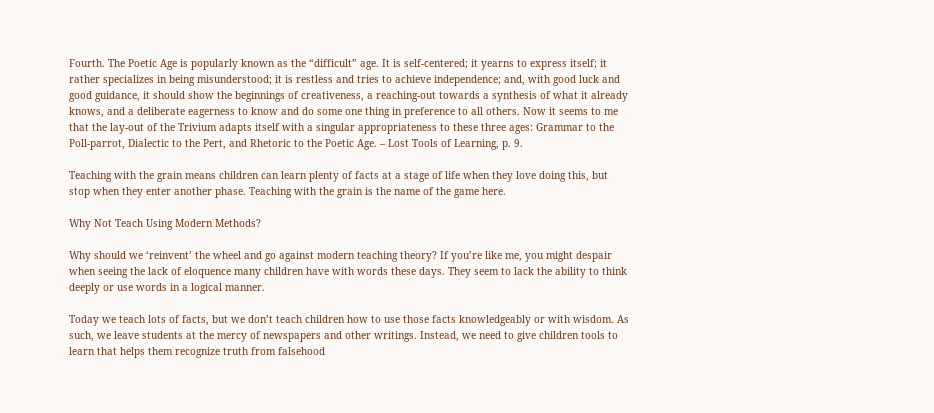Fourth. The Poetic Age is popularly known as the “difficult” age. It is self-centered; it yearns to express itself; it rather specializes in being misunderstood; it is restless and tries to achieve independence; and, with good luck and good guidance, it should show the beginnings of creativeness, a reaching-out towards a synthesis of what it already knows, and a deliberate eagerness to know and do some one thing in preference to all others. Now it seems to me that the lay-out of the Trivium adapts itself with a singular appropriateness to these three ages: Grammar to the Poll-parrot, Dialectic to the Pert, and Rhetoric to the Poetic Age. – Lost Tools of Learning, p. 9.

Teaching with the grain means children can learn plenty of facts at a stage of life when they love doing this, but stop when they enter another phase. Teaching with the grain is the name of the game here.

Why Not Teach Using Modern Methods?

Why should we ‘reinvent’ the wheel and go against modern teaching theory? If you’re like me, you might despair when seeing the lack of eloquence many children have with words these days. They seem to lack the ability to think deeply or use words in a logical manner.

Today we teach lots of facts, but we don’t teach children how to use those facts knowledgeably or with wisdom. As such, we leave students at the mercy of newspapers and other writings. Instead, we need to give children tools to learn that helps them recognize truth from falsehood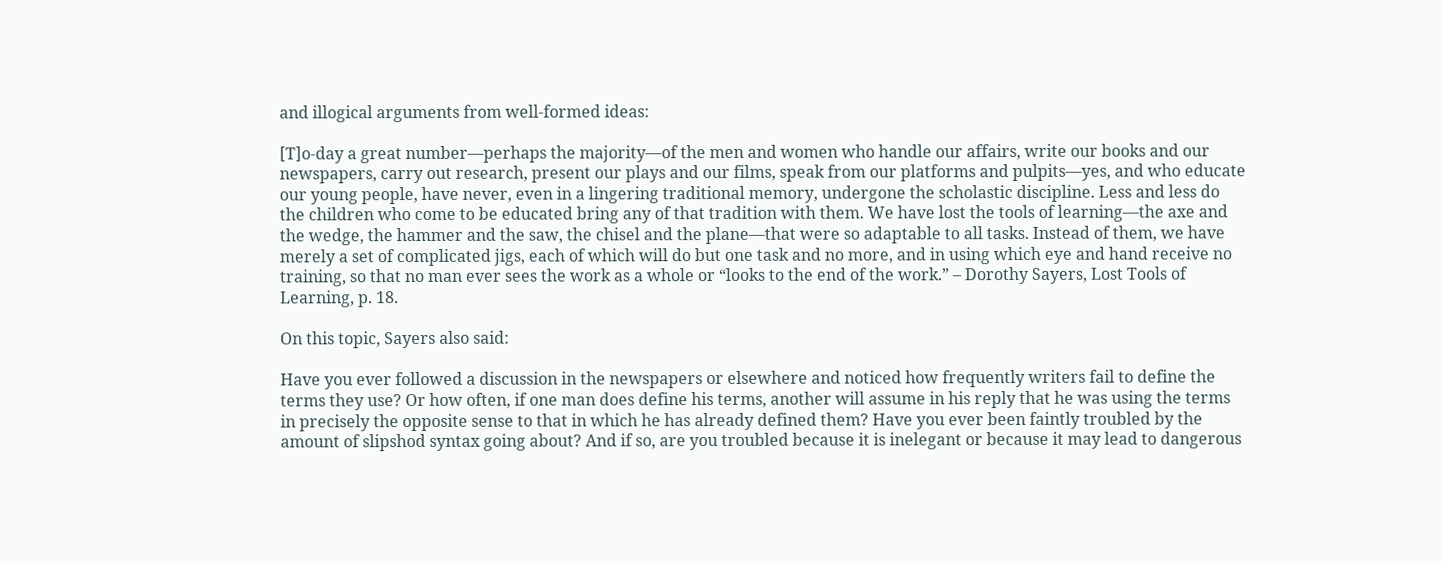and illogical arguments from well-formed ideas:

[T]o-day a great number—perhaps the majority—of the men and women who handle our affairs, write our books and our newspapers, carry out research, present our plays and our films, speak from our platforms and pulpits—yes, and who educate our young people, have never, even in a lingering traditional memory, undergone the scholastic discipline. Less and less do the children who come to be educated bring any of that tradition with them. We have lost the tools of learning—the axe and the wedge, the hammer and the saw, the chisel and the plane—that were so adaptable to all tasks. Instead of them, we have merely a set of complicated jigs, each of which will do but one task and no more, and in using which eye and hand receive no training, so that no man ever sees the work as a whole or “looks to the end of the work.” – Dorothy Sayers, Lost Tools of Learning, p. 18.

On this topic, Sayers also said:

Have you ever followed a discussion in the newspapers or elsewhere and noticed how frequently writers fail to define the terms they use? Or how often, if one man does define his terms, another will assume in his reply that he was using the terms in precisely the opposite sense to that in which he has already defined them? Have you ever been faintly troubled by the amount of slipshod syntax going about? And if so, are you troubled because it is inelegant or because it may lead to dangerous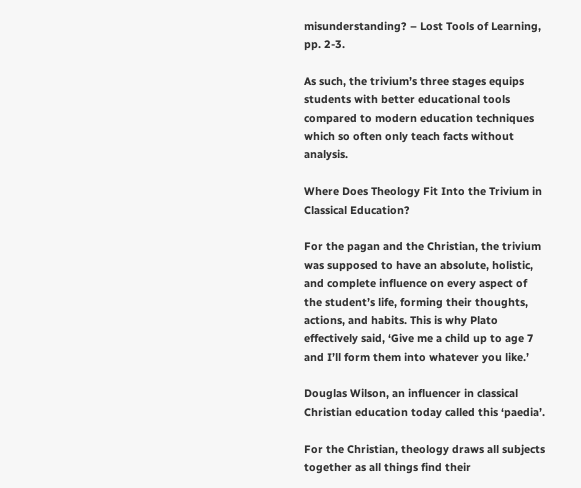misunderstanding? – Lost Tools of Learning, pp. 2-3.

As such, the trivium’s three stages equips students with better educational tools compared to modern education techniques which so often only teach facts without analysis.

Where Does Theology Fit Into the Trivium in Classical Education?

For the pagan and the Christian, the trivium was supposed to have an absolute, holistic, and complete influence on every aspect of the student’s life, forming their thoughts, actions, and habits. This is why Plato effectively said, ‘Give me a child up to age 7 and I’ll form them into whatever you like.’

Douglas Wilson, an influencer in classical Christian education today called this ‘paedia’.

For the Christian, theology draws all subjects together as all things find their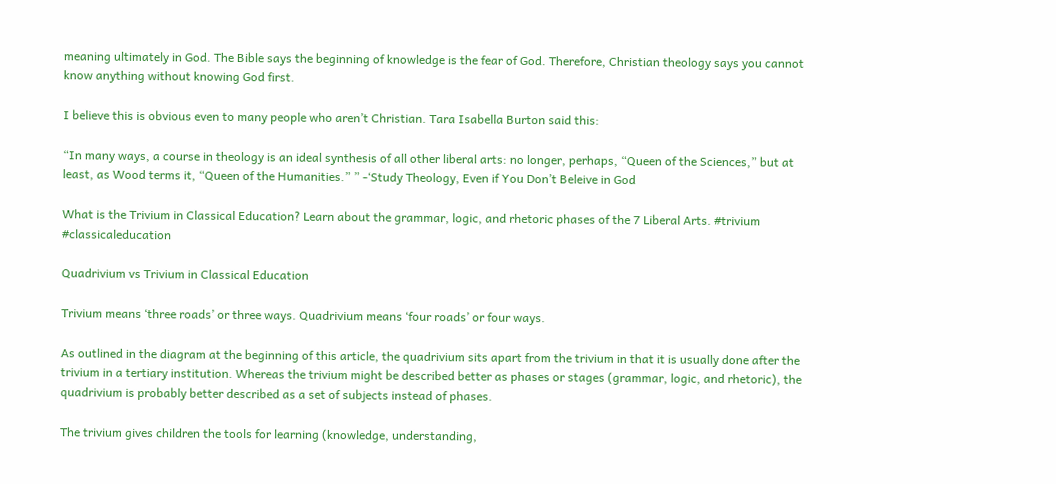meaning ultimately in God. The Bible says the beginning of knowledge is the fear of God. Therefore, Christian theology says you cannot know anything without knowing God first.

I believe this is obvious even to many people who aren’t Christian. Tara Isabella Burton said this:

“In many ways, a course in theology is an ideal synthesis of all other liberal arts: no longer, perhaps, “Queen of the Sciences,” but at least, as Wood terms it, “Queen of the Humanities.” ” -‘Study Theology, Even if You Don’t Beleive in God

What is the Trivium in Classical Education? Learn about the grammar, logic, and rhetoric phases of the 7 Liberal Arts. #trivium #classicaleducation

Quadrivium vs Trivium in Classical Education

Trivium means ‘three roads’ or three ways. Quadrivium means ‘four roads’ or four ways.

As outlined in the diagram at the beginning of this article, the quadrivium sits apart from the trivium in that it is usually done after the trivium in a tertiary institution. Whereas the trivium might be described better as phases or stages (grammar, logic, and rhetoric), the quadrivium is probably better described as a set of subjects instead of phases.

The trivium gives children the tools for learning (knowledge, understanding,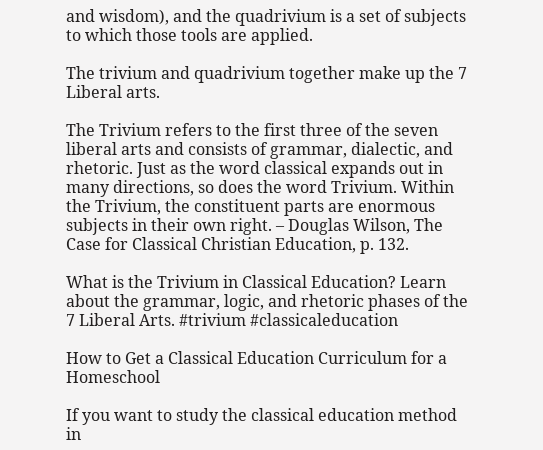and wisdom), and the quadrivium is a set of subjects to which those tools are applied.

The trivium and quadrivium together make up the 7 Liberal arts.

The Trivium refers to the first three of the seven liberal arts and consists of grammar, dialectic, and rhetoric. Just as the word classical expands out in many directions, so does the word Trivium. Within the Trivium, the constituent parts are enormous subjects in their own right. – Douglas Wilson, The Case for Classical Christian Education, p. 132.

What is the Trivium in Classical Education? Learn about the grammar, logic, and rhetoric phases of the 7 Liberal Arts. #trivium #classicaleducation

How to Get a Classical Education Curriculum for a Homeschool

If you want to study the classical education method in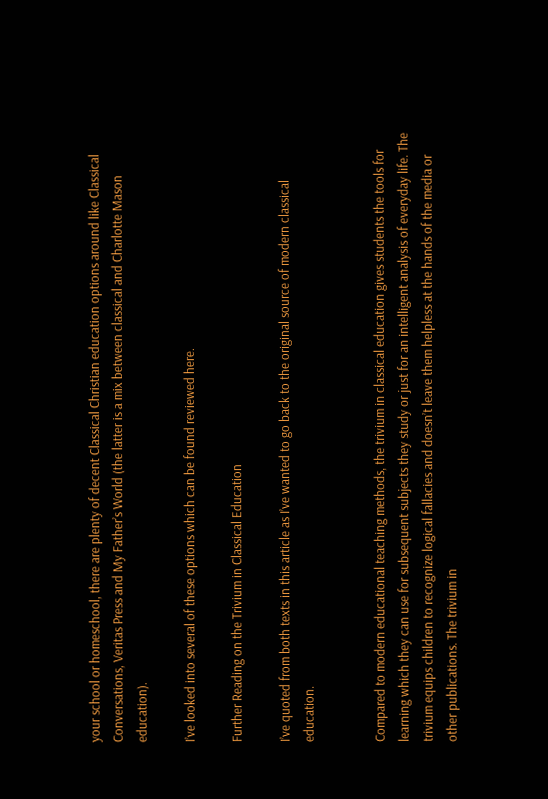your school or homeschool, there are plenty of decent Classical Christian education options around like Classical Conversations, Veritas Press and My Father’s World (the latter is a mix between classical and Charlotte Mason education).

I’ve looked into several of these options which can be found reviewed here.

Further Reading on the Trivium in Classical Education

I’ve quoted from both texts in this article as I’ve wanted to go back to the original source of modern classical education.


Compared to modern educational teaching methods, the trivium in classical education gives students the tools for learning which they can use for subsequent subjects they study or just for an intelligent analysis of everyday life. The trivium equips children to recognize logical fallacies and doesn’t leave them helpless at the hands of the media or other publications. The trivium in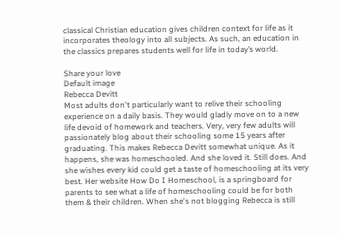classical Christian education gives children context for life as it incorporates theology into all subjects. As such, an education in the classics prepares students well for life in today’s world.

Share your love
Default image
Rebecca Devitt
Most adults don't particularly want to relive their schooling experience on a daily basis. They would gladly move on to a new life devoid of homework and teachers. Very, very few adults will passionately blog about their schooling some 15 years after graduating. This makes Rebecca Devitt somewhat unique. As it happens, she was homeschooled. And she loved it. Still does. And she wishes every kid could get a taste of homeschooling at its very best. Her website How Do I Homeschool, is a springboard for parents to see what a life of homeschooling could be for both them & their children. When she's not blogging Rebecca is still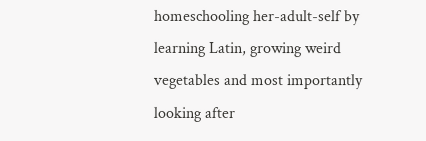homeschooling her-adult-self by learning Latin, growing weird vegetables and most importantly looking after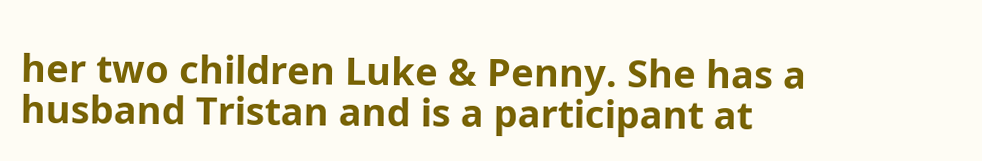her two children Luke & Penny. She has a husband Tristan and is a participant at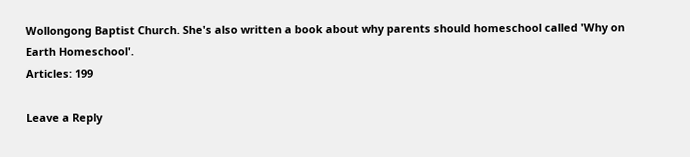Wollongong Baptist Church. She's also written a book about why parents should homeschool called 'Why on Earth Homeschool'.
Articles: 199

Leave a Reply